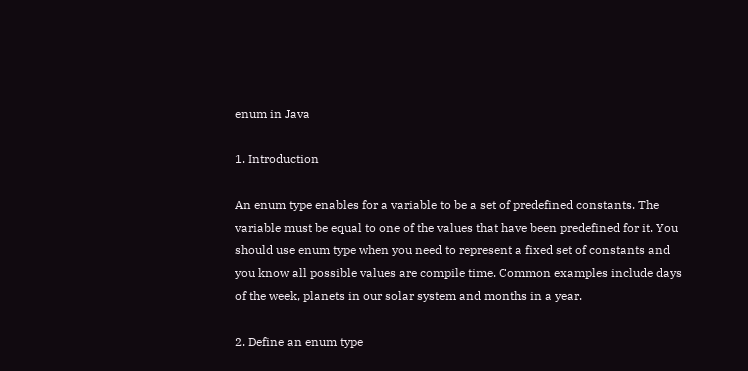enum in Java

1. Introduction

An enum type enables for a variable to be a set of predefined constants. The variable must be equal to one of the values that have been predefined for it. You should use enum type when you need to represent a fixed set of constants and you know all possible values are compile time. Common examples include days of the week, planets in our solar system and months in a year.

2. Define an enum type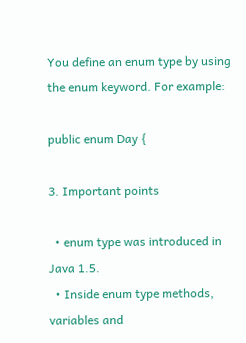You define an enum type by using the enum keyword. For example:

public enum Day {

3. Important points

  • enum type was introduced in Java 1.5.
  • Inside enum type methods, variables and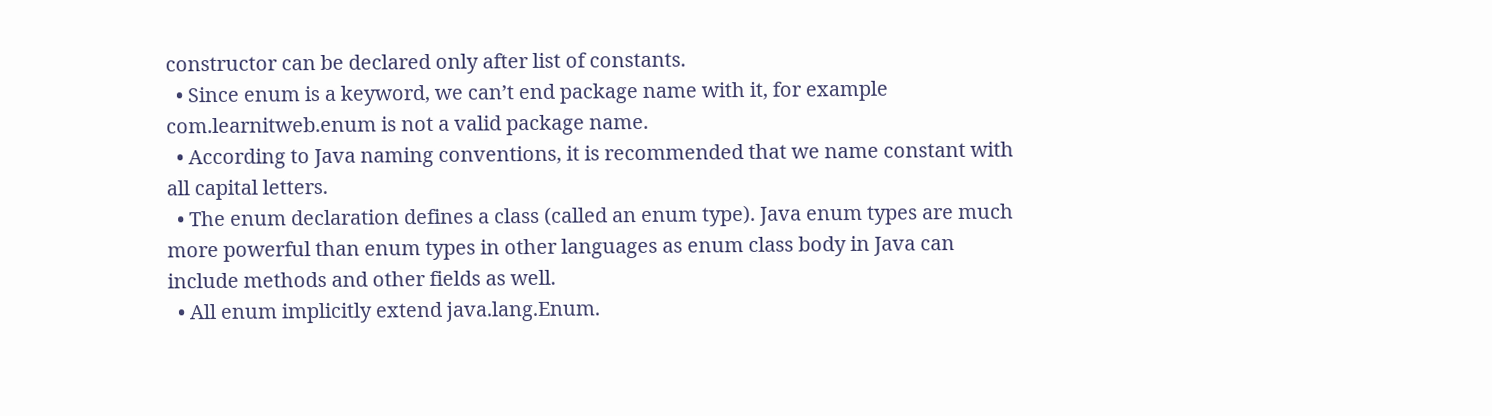constructor can be declared only after list of constants.
  • Since enum is a keyword, we can’t end package name with it, for example com.learnitweb.enum is not a valid package name.
  • According to Java naming conventions, it is recommended that we name constant with all capital letters.
  • The enum declaration defines a class (called an enum type). Java enum types are much more powerful than enum types in other languages as enum class body in Java can include methods and other fields as well.
  • All enum implicitly extend java.lang.Enum.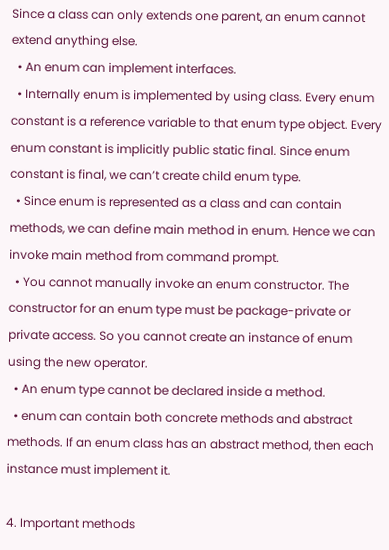Since a class can only extends one parent, an enum cannot extend anything else.
  • An enum can implement interfaces.
  • Internally enum is implemented by using class. Every enum constant is a reference variable to that enum type object. Every enum constant is implicitly public static final. Since enum constant is final, we can’t create child enum type.
  • Since enum is represented as a class and can contain methods, we can define main method in enum. Hence we can invoke main method from command prompt.
  • You cannot manually invoke an enum constructor. The constructor for an enum type must be package-private or private access. So you cannot create an instance of enum using the new operator.
  • An enum type cannot be declared inside a method.
  • enum can contain both concrete methods and abstract methods. If an enum class has an abstract method, then each instance must implement it.

4. Important methods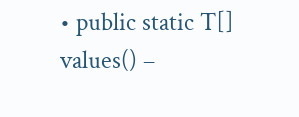• public static T[] values() –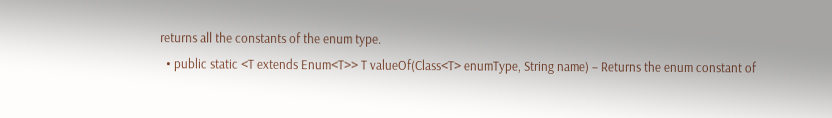returns all the constants of the enum type.
  • public static <T extends Enum<T>> T valueOf(Class<T> enumType, String name) – Returns the enum constant of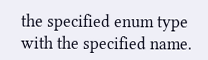the specified enum type with the specified name.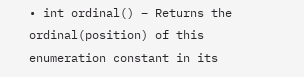• int ordinal() – Returns the ordinal(position) of this enumeration constant in its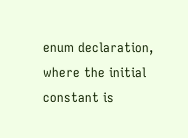enum declaration, where the initial constant is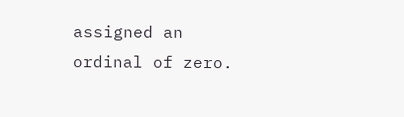assigned an ordinal of zero.